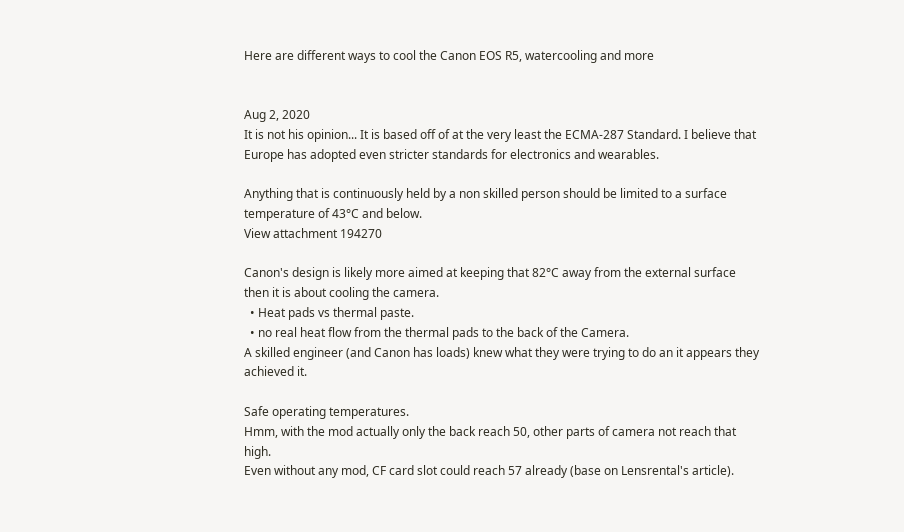Here are different ways to cool the Canon EOS R5, watercooling and more


Aug 2, 2020
It is not his opinion... It is based off of at the very least the ECMA-287 Standard. I believe that Europe has adopted even stricter standards for electronics and wearables.

Anything that is continuously held by a non skilled person should be limited to a surface temperature of 43°C and below.
View attachment 194270

Canon's design is likely more aimed at keeping that 82°C away from the external surface then it is about cooling the camera.
  • Heat pads vs thermal paste.
  • no real heat flow from the thermal pads to the back of the Camera.
A skilled engineer (and Canon has loads) knew what they were trying to do an it appears they achieved it.

Safe operating temperatures.
Hmm, with the mod actually only the back reach 50, other parts of camera not reach that high.
Even without any mod, CF card slot could reach 57 already (base on Lensrental's article).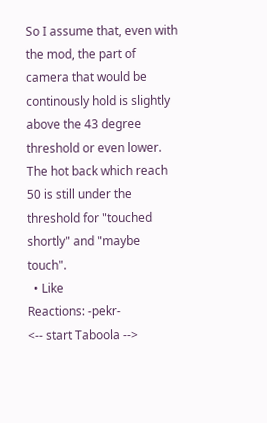So I assume that, even with the mod, the part of camera that would be continously hold is slightly above the 43 degree threshold or even lower.
The hot back which reach 50 is still under the threshold for "touched shortly" and "maybe touch".
  • Like
Reactions: -pekr-
<-- start Taboola -->